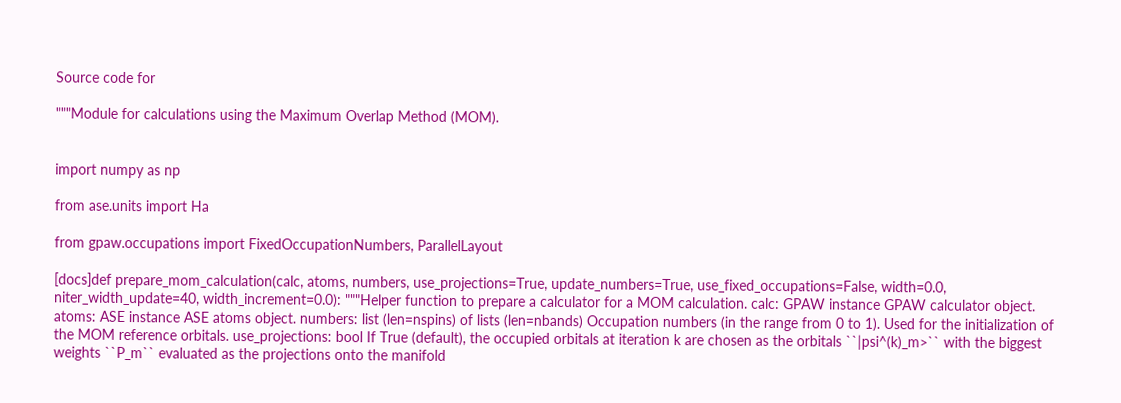Source code for

"""Module for calculations using the Maximum Overlap Method (MOM).


import numpy as np

from ase.units import Ha

from gpaw.occupations import FixedOccupationNumbers, ParallelLayout

[docs]def prepare_mom_calculation(calc, atoms, numbers, use_projections=True, update_numbers=True, use_fixed_occupations=False, width=0.0, niter_width_update=40, width_increment=0.0): """Helper function to prepare a calculator for a MOM calculation. calc: GPAW instance GPAW calculator object. atoms: ASE instance ASE atoms object. numbers: list (len=nspins) of lists (len=nbands) Occupation numbers (in the range from 0 to 1). Used for the initialization of the MOM reference orbitals. use_projections: bool If True (default), the occupied orbitals at iteration k are chosen as the orbitals ``|psi^(k)_m>`` with the biggest weights ``P_m`` evaluated as the projections onto the manifold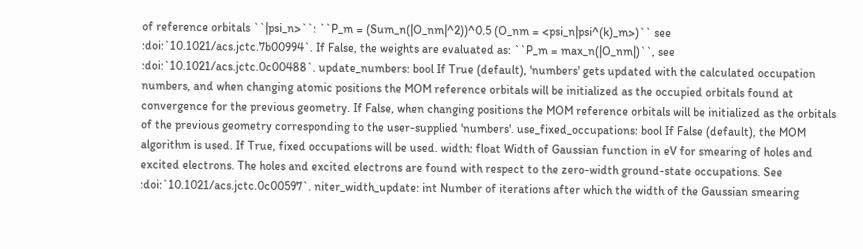of reference orbitals ``|psi_n>``: ``P_m = (Sum_n(|O_nm|^2))^0.5 (O_nm = <psi_n|psi^(k)_m>)`` see :doi:`10.1021/acs.jctc.7b00994`. If False, the weights are evaluated as: ``P_m = max_n(|O_nm|)``, see :doi:`10.1021/acs.jctc.0c00488`. update_numbers: bool If True (default), 'numbers' gets updated with the calculated occupation numbers, and when changing atomic positions the MOM reference orbitals will be initialized as the occupied orbitals found at convergence for the previous geometry. If False, when changing positions the MOM reference orbitals will be initialized as the orbitals of the previous geometry corresponding to the user-supplied 'numbers'. use_fixed_occupations: bool If False (default), the MOM algorithm is used. If True, fixed occupations will be used. width: float Width of Gaussian function in eV for smearing of holes and excited electrons. The holes and excited electrons are found with respect to the zero-width ground-state occupations. See :doi:`10.1021/acs.jctc.0c00597`. niter_width_update: int Number of iterations after which the width of the Gaussian smearing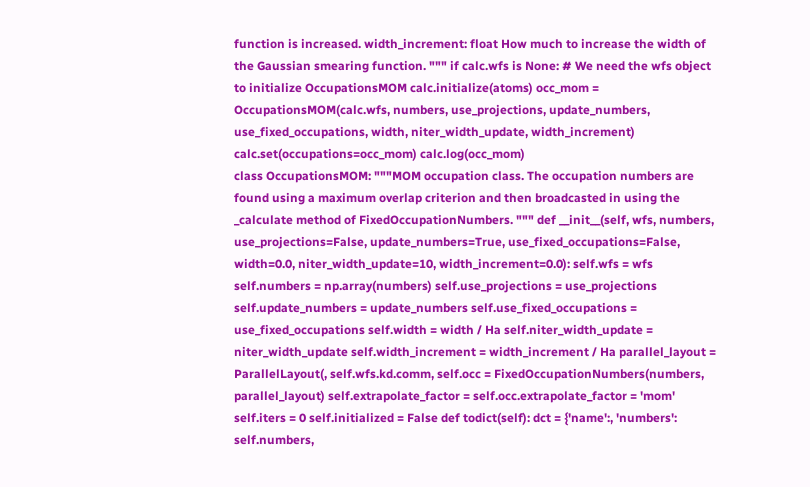function is increased. width_increment: float How much to increase the width of the Gaussian smearing function. """ if calc.wfs is None: # We need the wfs object to initialize OccupationsMOM calc.initialize(atoms) occ_mom = OccupationsMOM(calc.wfs, numbers, use_projections, update_numbers, use_fixed_occupations, width, niter_width_update, width_increment) calc.set(occupations=occ_mom) calc.log(occ_mom)
class OccupationsMOM: """MOM occupation class. The occupation numbers are found using a maximum overlap criterion and then broadcasted in using the _calculate method of FixedOccupationNumbers. """ def __init__(self, wfs, numbers, use_projections=False, update_numbers=True, use_fixed_occupations=False, width=0.0, niter_width_update=10, width_increment=0.0): self.wfs = wfs self.numbers = np.array(numbers) self.use_projections = use_projections self.update_numbers = update_numbers self.use_fixed_occupations = use_fixed_occupations self.width = width / Ha self.niter_width_update = niter_width_update self.width_increment = width_increment / Ha parallel_layout = ParallelLayout(, self.wfs.kd.comm, self.occ = FixedOccupationNumbers(numbers, parallel_layout) self.extrapolate_factor = self.occ.extrapolate_factor = 'mom' self.iters = 0 self.initialized = False def todict(self): dct = {'name':, 'numbers': self.numbers,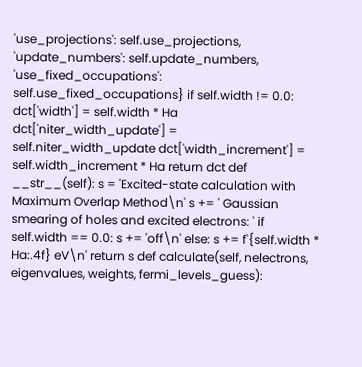'use_projections': self.use_projections, 'update_numbers': self.update_numbers, 'use_fixed_occupations': self.use_fixed_occupations} if self.width != 0.0: dct['width'] = self.width * Ha dct['niter_width_update'] = self.niter_width_update dct['width_increment'] = self.width_increment * Ha return dct def __str__(self): s = 'Excited-state calculation with Maximum Overlap Method\n' s += ' Gaussian smearing of holes and excited electrons: ' if self.width == 0.0: s += 'off\n' else: s += f'{self.width * Ha:.4f} eV\n' return s def calculate(self, nelectrons, eigenvalues, weights, fermi_levels_guess):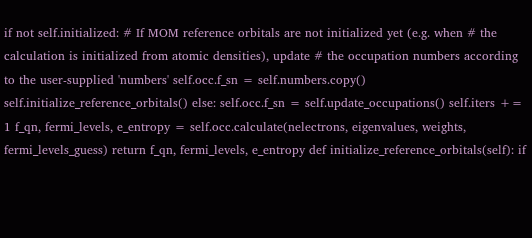if not self.initialized: # If MOM reference orbitals are not initialized yet (e.g. when # the calculation is initialized from atomic densities), update # the occupation numbers according to the user-supplied 'numbers' self.occ.f_sn = self.numbers.copy() self.initialize_reference_orbitals() else: self.occ.f_sn = self.update_occupations() self.iters += 1 f_qn, fermi_levels, e_entropy = self.occ.calculate(nelectrons, eigenvalues, weights, fermi_levels_guess) return f_qn, fermi_levels, e_entropy def initialize_reference_orbitals(self): if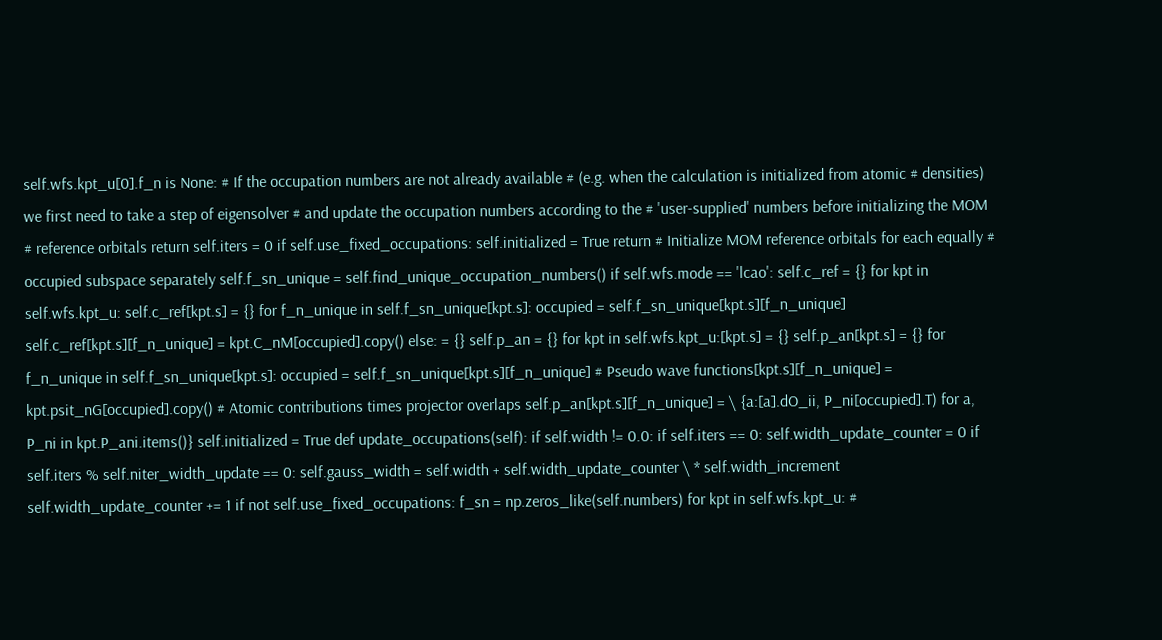self.wfs.kpt_u[0].f_n is None: # If the occupation numbers are not already available # (e.g. when the calculation is initialized from atomic # densities) we first need to take a step of eigensolver # and update the occupation numbers according to the # 'user-supplied' numbers before initializing the MOM # reference orbitals return self.iters = 0 if self.use_fixed_occupations: self.initialized = True return # Initialize MOM reference orbitals for each equally # occupied subspace separately self.f_sn_unique = self.find_unique_occupation_numbers() if self.wfs.mode == 'lcao': self.c_ref = {} for kpt in self.wfs.kpt_u: self.c_ref[kpt.s] = {} for f_n_unique in self.f_sn_unique[kpt.s]: occupied = self.f_sn_unique[kpt.s][f_n_unique] self.c_ref[kpt.s][f_n_unique] = kpt.C_nM[occupied].copy() else: = {} self.p_an = {} for kpt in self.wfs.kpt_u:[kpt.s] = {} self.p_an[kpt.s] = {} for f_n_unique in self.f_sn_unique[kpt.s]: occupied = self.f_sn_unique[kpt.s][f_n_unique] # Pseudo wave functions[kpt.s][f_n_unique] = kpt.psit_nG[occupied].copy() # Atomic contributions times projector overlaps self.p_an[kpt.s][f_n_unique] = \ {a:[a].dO_ii, P_ni[occupied].T) for a, P_ni in kpt.P_ani.items()} self.initialized = True def update_occupations(self): if self.width != 0.0: if self.iters == 0: self.width_update_counter = 0 if self.iters % self.niter_width_update == 0: self.gauss_width = self.width + self.width_update_counter \ * self.width_increment self.width_update_counter += 1 if not self.use_fixed_occupations: f_sn = np.zeros_like(self.numbers) for kpt in self.wfs.kpt_u: #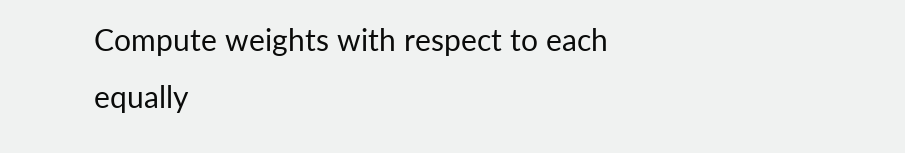Compute weights with respect to each equally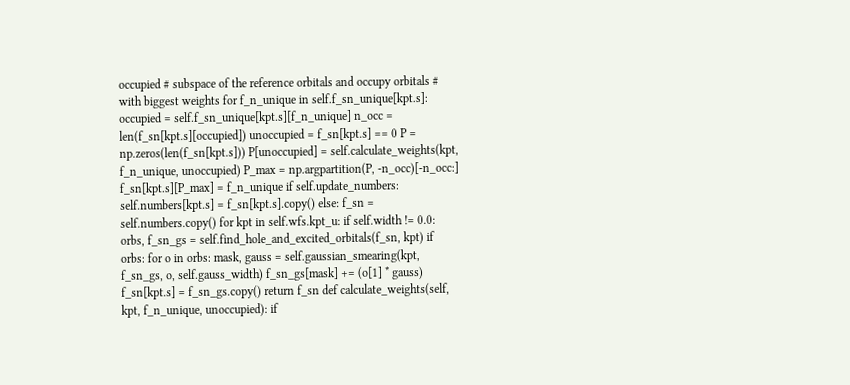occupied # subspace of the reference orbitals and occupy orbitals # with biggest weights for f_n_unique in self.f_sn_unique[kpt.s]: occupied = self.f_sn_unique[kpt.s][f_n_unique] n_occ = len(f_sn[kpt.s][occupied]) unoccupied = f_sn[kpt.s] == 0 P = np.zeros(len(f_sn[kpt.s])) P[unoccupied] = self.calculate_weights(kpt, f_n_unique, unoccupied) P_max = np.argpartition(P, -n_occ)[-n_occ:] f_sn[kpt.s][P_max] = f_n_unique if self.update_numbers: self.numbers[kpt.s] = f_sn[kpt.s].copy() else: f_sn = self.numbers.copy() for kpt in self.wfs.kpt_u: if self.width != 0.0: orbs, f_sn_gs = self.find_hole_and_excited_orbitals(f_sn, kpt) if orbs: for o in orbs: mask, gauss = self.gaussian_smearing(kpt, f_sn_gs, o, self.gauss_width) f_sn_gs[mask] += (o[1] * gauss) f_sn[kpt.s] = f_sn_gs.copy() return f_sn def calculate_weights(self, kpt, f_n_unique, unoccupied): if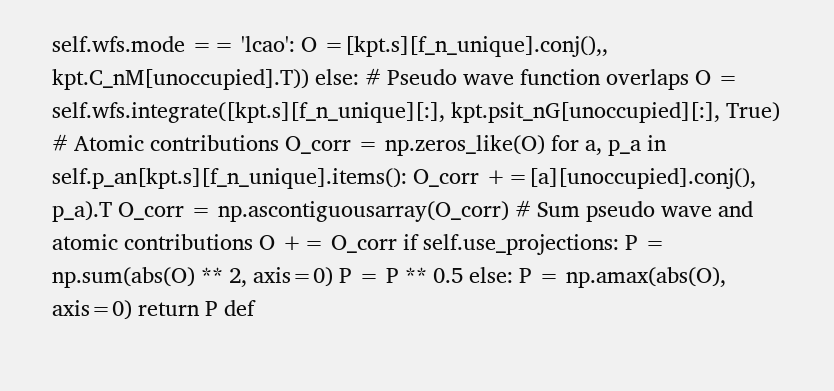self.wfs.mode == 'lcao': O =[kpt.s][f_n_unique].conj(),, kpt.C_nM[unoccupied].T)) else: # Pseudo wave function overlaps O = self.wfs.integrate([kpt.s][f_n_unique][:], kpt.psit_nG[unoccupied][:], True) # Atomic contributions O_corr = np.zeros_like(O) for a, p_a in self.p_an[kpt.s][f_n_unique].items(): O_corr +=[a][unoccupied].conj(), p_a).T O_corr = np.ascontiguousarray(O_corr) # Sum pseudo wave and atomic contributions O += O_corr if self.use_projections: P = np.sum(abs(O) ** 2, axis=0) P = P ** 0.5 else: P = np.amax(abs(O), axis=0) return P def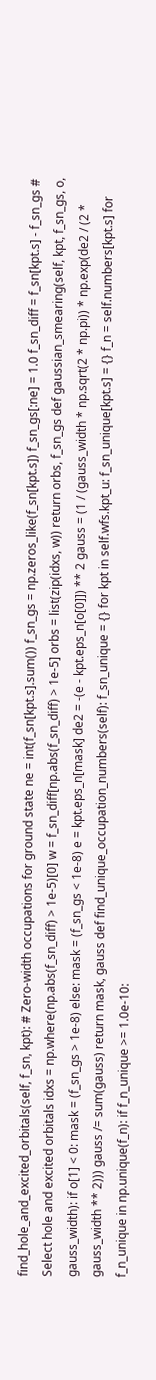find_hole_and_excited_orbitals(self, f_sn, kpt): # Zero-width occupations for ground state ne = int(f_sn[kpt.s].sum()) f_sn_gs = np.zeros_like(f_sn[kpt.s]) f_sn_gs[:ne] = 1.0 f_sn_diff = f_sn[kpt.s] - f_sn_gs # Select hole and excited orbitals idxs = np.where(np.abs(f_sn_diff) > 1e-5)[0] w = f_sn_diff[np.abs(f_sn_diff) > 1e-5] orbs = list(zip(idxs, w)) return orbs, f_sn_gs def gaussian_smearing(self, kpt, f_sn_gs, o, gauss_width): if o[1] < 0: mask = (f_sn_gs > 1e-8) else: mask = (f_sn_gs < 1e-8) e = kpt.eps_n[mask] de2 = -(e - kpt.eps_n[o[0]]) ** 2 gauss = (1 / (gauss_width * np.sqrt(2 * np.pi)) * np.exp(de2 / (2 * gauss_width ** 2))) gauss /= sum(gauss) return mask, gauss def find_unique_occupation_numbers(self): f_sn_unique = {} for kpt in self.wfs.kpt_u: f_sn_unique[kpt.s] = {} f_n = self.numbers[kpt.s] for f_n_unique in np.unique(f_n): if f_n_unique >= 1.0e-10: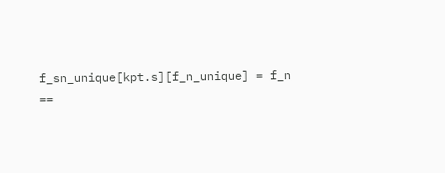f_sn_unique[kpt.s][f_n_unique] = f_n ==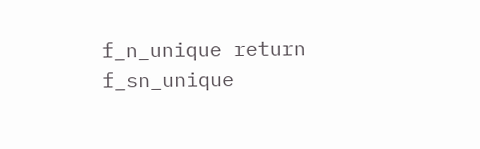f_n_unique return f_sn_unique